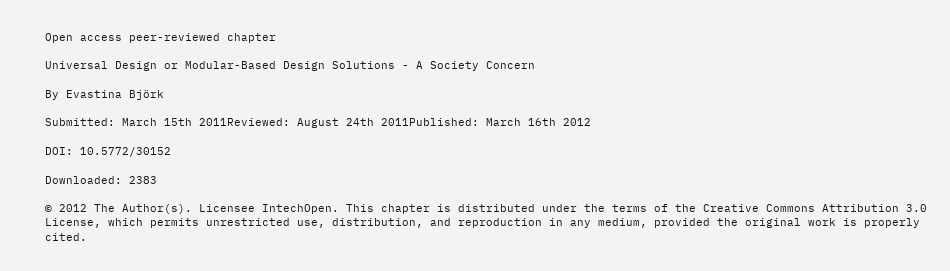Open access peer-reviewed chapter

Universal Design or Modular-Based Design Solutions - A Society Concern

By Evastina Björk

Submitted: March 15th 2011Reviewed: August 24th 2011Published: March 16th 2012

DOI: 10.5772/30152

Downloaded: 2383

© 2012 The Author(s). Licensee IntechOpen. This chapter is distributed under the terms of the Creative Commons Attribution 3.0 License, which permits unrestricted use, distribution, and reproduction in any medium, provided the original work is properly cited.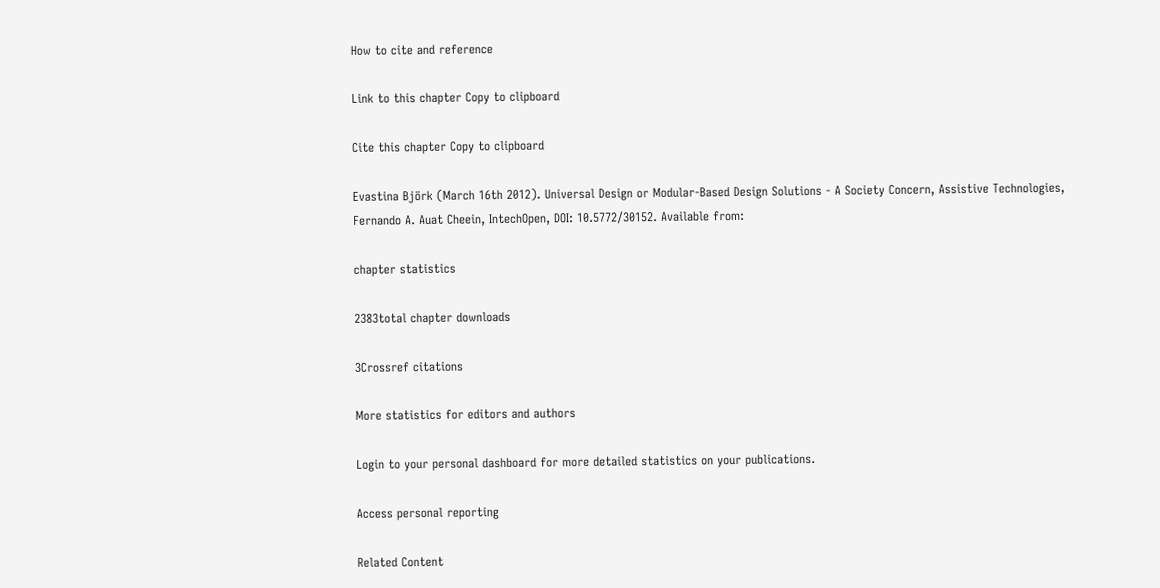How to cite and reference

Link to this chapter Copy to clipboard

Cite this chapter Copy to clipboard

Evastina Björk (March 16th 2012). Universal Design or Modular-Based Design Solutions - A Society Concern, Assistive Technologies, Fernando A. Auat Cheein, IntechOpen, DOI: 10.5772/30152. Available from:

chapter statistics

2383total chapter downloads

3Crossref citations

More statistics for editors and authors

Login to your personal dashboard for more detailed statistics on your publications.

Access personal reporting

Related Content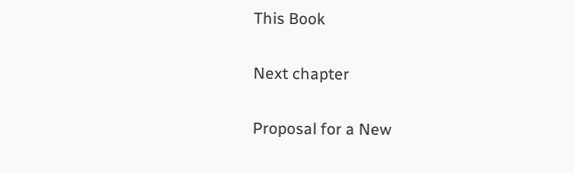This Book

Next chapter

Proposal for a New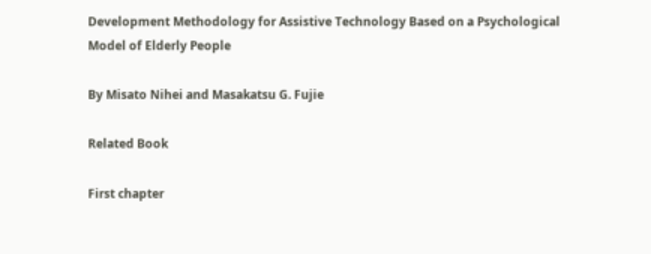Development Methodology for Assistive Technology Based on a Psychological Model of Elderly People

By Misato Nihei and Masakatsu G. Fujie

Related Book

First chapter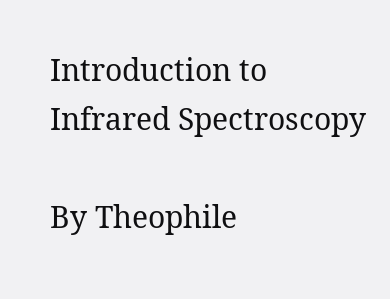Introduction to Infrared Spectroscopy

By Theophile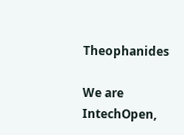Theophanides

We are IntechOpen,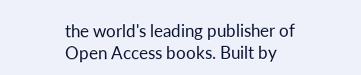the world's leading publisher of Open Access books. Built by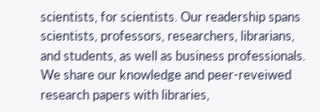scientists, for scientists. Our readership spans scientists, professors, researchers, librarians, and students, as well as business professionals. We share our knowledge and peer-reveiwed research papers with libraries,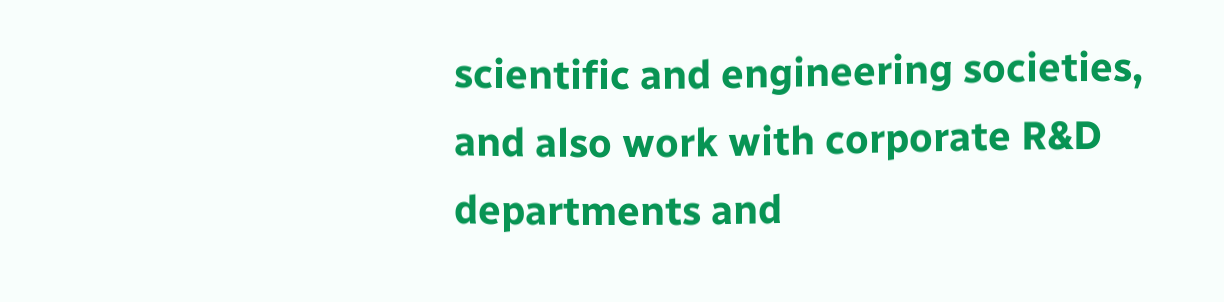scientific and engineering societies, and also work with corporate R&D departments and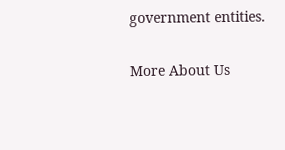government entities.

More About Us